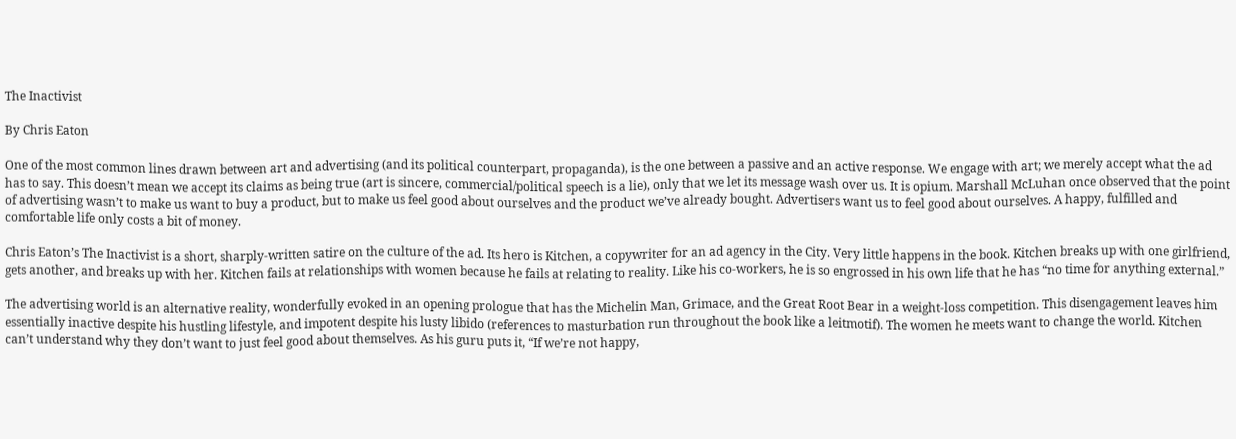The Inactivist

By Chris Eaton

One of the most common lines drawn between art and advertising (and its political counterpart, propaganda), is the one between a passive and an active response. We engage with art; we merely accept what the ad has to say. This doesn’t mean we accept its claims as being true (art is sincere, commercial/political speech is a lie), only that we let its message wash over us. It is opium. Marshall McLuhan once observed that the point of advertising wasn’t to make us want to buy a product, but to make us feel good about ourselves and the product we’ve already bought. Advertisers want us to feel good about ourselves. A happy, fulfilled and comfortable life only costs a bit of money.

Chris Eaton’s The Inactivist is a short, sharply-written satire on the culture of the ad. Its hero is Kitchen, a copywriter for an ad agency in the City. Very little happens in the book. Kitchen breaks up with one girlfriend, gets another, and breaks up with her. Kitchen fails at relationships with women because he fails at relating to reality. Like his co-workers, he is so engrossed in his own life that he has “no time for anything external.”

The advertising world is an alternative reality, wonderfully evoked in an opening prologue that has the Michelin Man, Grimace, and the Great Root Bear in a weight-loss competition. This disengagement leaves him essentially inactive despite his hustling lifestyle, and impotent despite his lusty libido (references to masturbation run throughout the book like a leitmotif). The women he meets want to change the world. Kitchen can’t understand why they don’t want to just feel good about themselves. As his guru puts it, “If we’re not happy,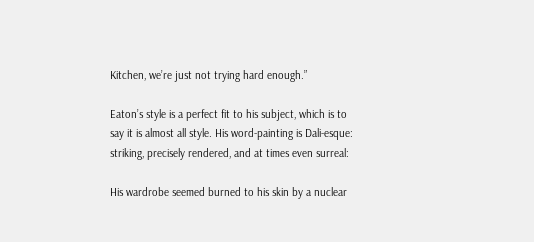Kitchen, we’re just not trying hard enough.”

Eaton’s style is a perfect fit to his subject, which is to say it is almost all style. His word-painting is Dali-esque: striking, precisely rendered, and at times even surreal:

His wardrobe seemed burned to his skin by a nuclear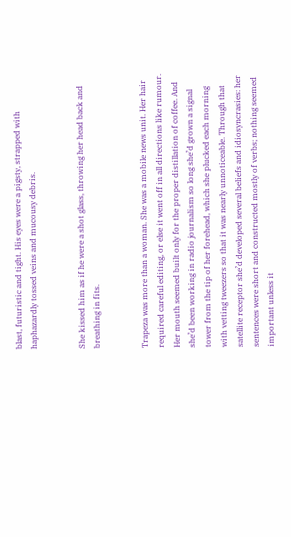blast, futuristic and tight. His eyes were a pigsty, strapped with haphazardly tossed veins and mucousy debris.


She kissed him as if he were a shot glass, throwing her head back and breathing in fits.


Trapeza was more than a woman. She was a mobile news unit. Her hair required careful editing, or else it went off in all directions like rumour. Her mouth seemed built only for the proper distillation of coffee. And she’d been working in radio journalism so long she’d grown a signal tower from the tip of her forehead, which she plucked each morning with vetting tweezers so that it was nearly unnoticeable. Through that satellite receptor she’d developed several beliefs and idiosyncrasies: her sentences were short and constructed mostly of verbs; nothing seemed important unless it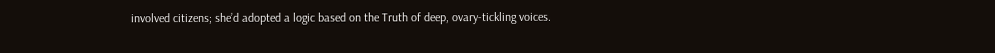involved citizens; she’d adopted a logic based on the Truth of deep, ovary-tickling voices.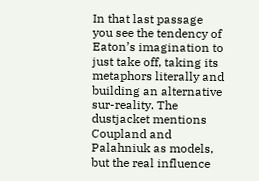In that last passage you see the tendency of Eaton’s imagination to just take off, taking its metaphors literally and building an alternative sur-reality. The dustjacket mentions Coupland and Palahniuk as models, but the real influence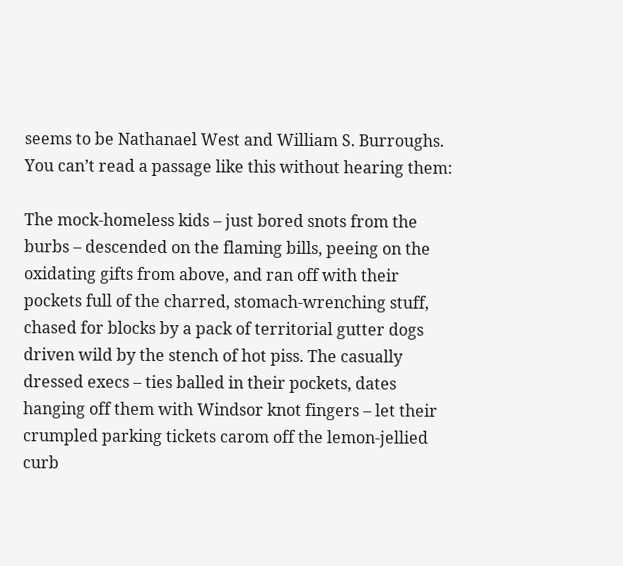seems to be Nathanael West and William S. Burroughs. You can’t read a passage like this without hearing them:

The mock-homeless kids – just bored snots from the burbs – descended on the flaming bills, peeing on the oxidating gifts from above, and ran off with their pockets full of the charred, stomach-wrenching stuff, chased for blocks by a pack of territorial gutter dogs driven wild by the stench of hot piss. The casually dressed execs – ties balled in their pockets, dates hanging off them with Windsor knot fingers – let their crumpled parking tickets carom off the lemon-jellied curb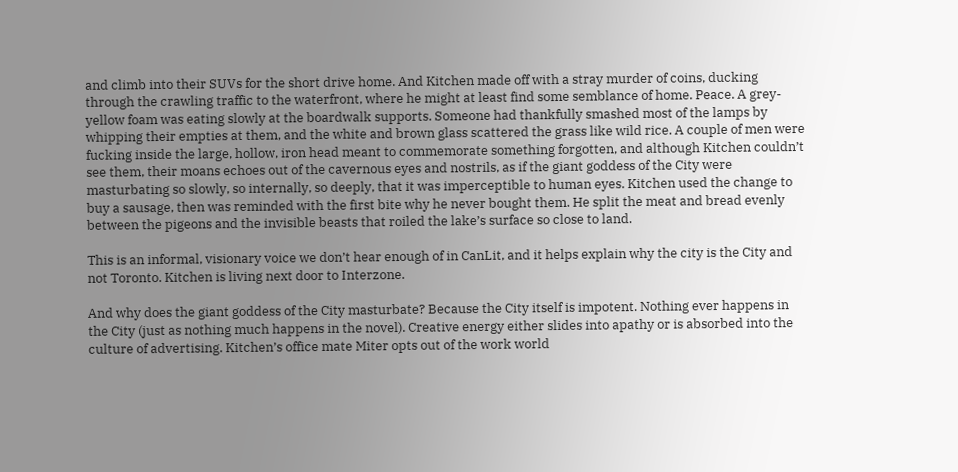and climb into their SUVs for the short drive home. And Kitchen made off with a stray murder of coins, ducking through the crawling traffic to the waterfront, where he might at least find some semblance of home. Peace. A grey-yellow foam was eating slowly at the boardwalk supports. Someone had thankfully smashed most of the lamps by whipping their empties at them, and the white and brown glass scattered the grass like wild rice. A couple of men were fucking inside the large, hollow, iron head meant to commemorate something forgotten, and although Kitchen couldn’t see them, their moans echoes out of the cavernous eyes and nostrils, as if the giant goddess of the City were masturbating so slowly, so internally, so deeply, that it was imperceptible to human eyes. Kitchen used the change to buy a sausage, then was reminded with the first bite why he never bought them. He split the meat and bread evenly between the pigeons and the invisible beasts that roiled the lake’s surface so close to land.

This is an informal, visionary voice we don’t hear enough of in CanLit, and it helps explain why the city is the City and not Toronto. Kitchen is living next door to Interzone.

And why does the giant goddess of the City masturbate? Because the City itself is impotent. Nothing ever happens in the City (just as nothing much happens in the novel). Creative energy either slides into apathy or is absorbed into the culture of advertising. Kitchen’s office mate Miter opts out of the work world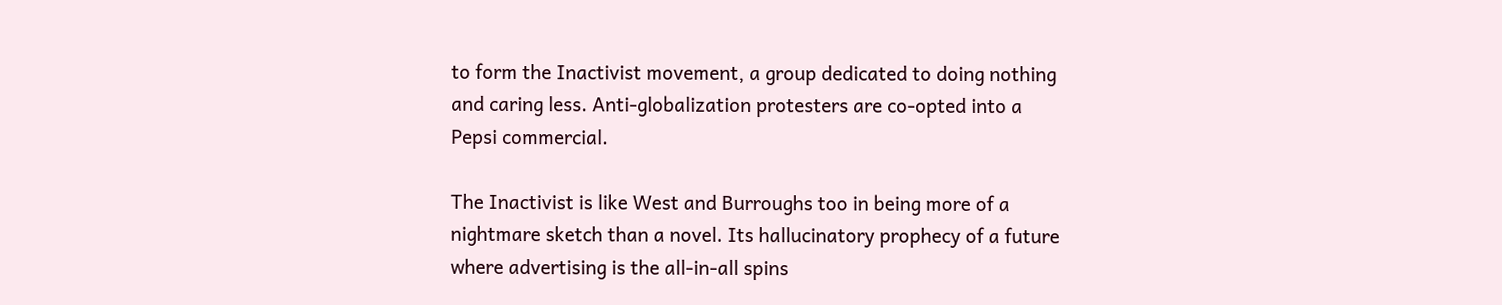to form the Inactivist movement, a group dedicated to doing nothing and caring less. Anti-globalization protesters are co-opted into a Pepsi commercial.

The Inactivist is like West and Burroughs too in being more of a nightmare sketch than a novel. Its hallucinatory prophecy of a future where advertising is the all-in-all spins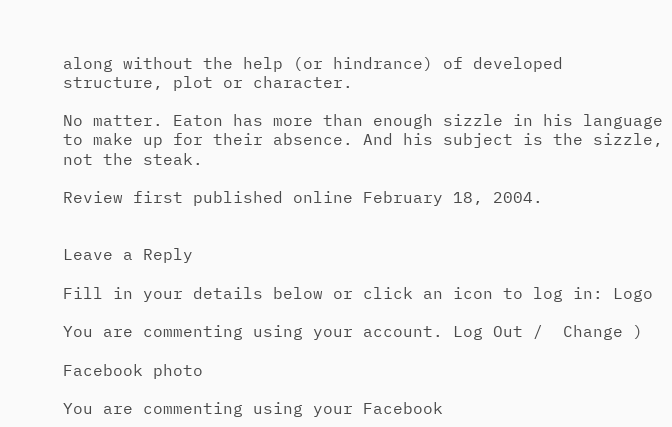along without the help (or hindrance) of developed structure, plot or character.

No matter. Eaton has more than enough sizzle in his language to make up for their absence. And his subject is the sizzle, not the steak.

Review first published online February 18, 2004.


Leave a Reply

Fill in your details below or click an icon to log in: Logo

You are commenting using your account. Log Out /  Change )

Facebook photo

You are commenting using your Facebook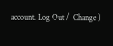account. Log Out /  Change )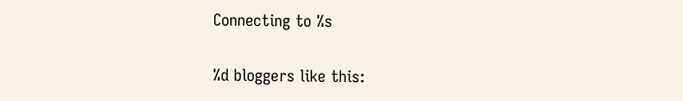Connecting to %s

%d bloggers like this: